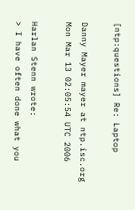[ntp:questions] Re: Laptop

Danny Mayer mayer at ntp.isc.org
Mon Mar 13 02:05:54 UTC 2006

Harlan Stenn wrote:
> I have often done what you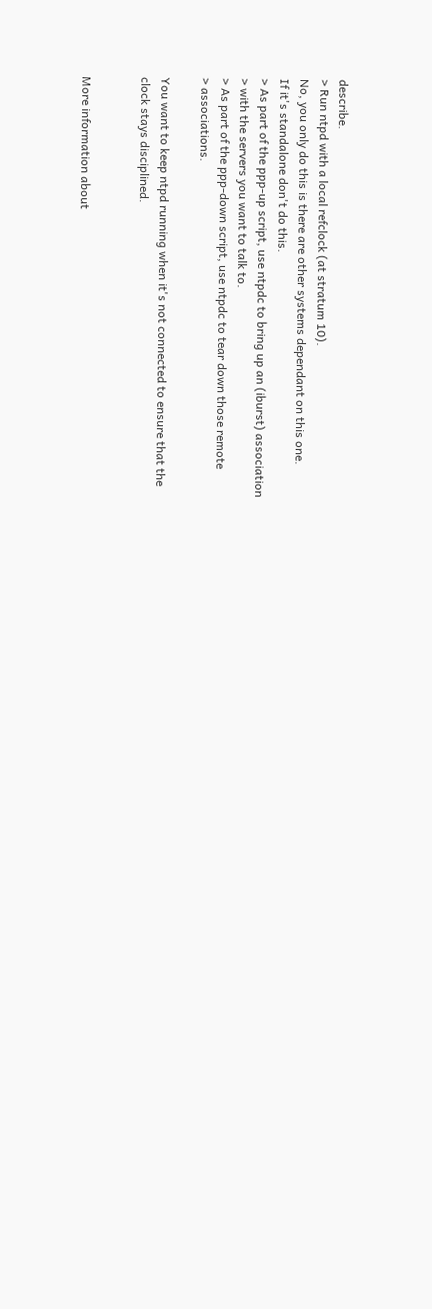describe.
> Run ntpd with a local refclock (at stratum 10).
No, you only do this is there are other systems dependant on this one.
If it's standalone don't do this.
> As part of the ppp-up script, use ntpdc to bring up an (iburst) association
> with the servers you want to talk to.
> As part of the ppp-down script, use ntpdc to tear down those remote
> associations.

You want to keep ntpd running when it's not connected to ensure that the
clock stays disciplined.


More information about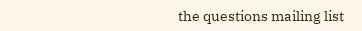the questions mailing list